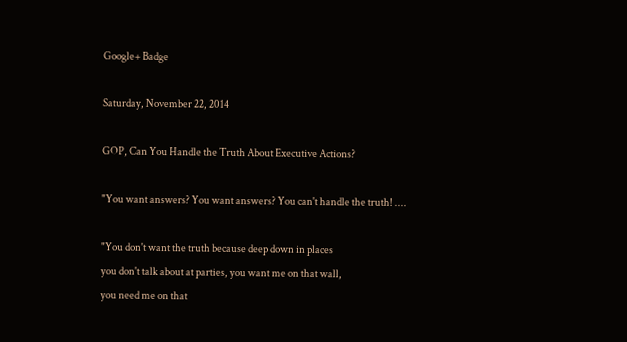Google+ Badge

Saturday, November 22, 2014

GOP, Can You Handle the Truth About Executive Actions?

"You want answers? You want answers? You can't handle the truth! ....

"You don't want the truth because deep down in places
you don't talk about at parties, you want me on that wall,
you need me on that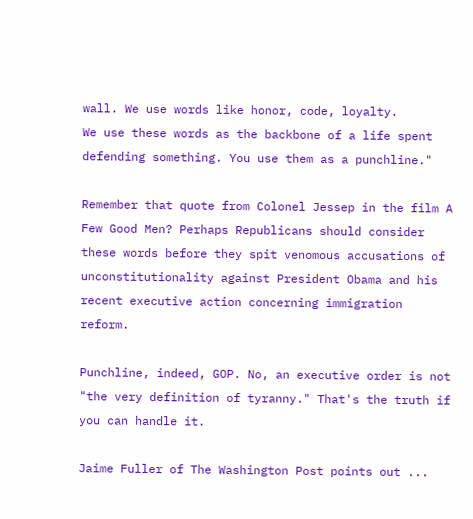wall. We use words like honor, code, loyalty.
We use these words as the backbone of a life spent defending something. You use them as a punchline."

Remember that quote from Colonel Jessep in the film A Few Good Men? Perhaps Republicans should consider these words before they spit venomous accusations of unconstitutionality against President Obama and his recent executive action concerning immigration reform.

Punchline, indeed, GOP. No, an executive order is not "the very definition of tyranny." That's the truth if you can handle it.

Jaime Fuller of The Washington Post points out ...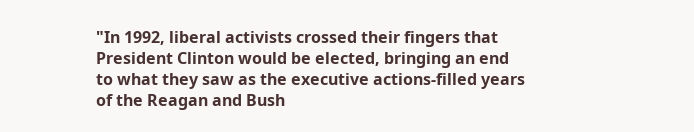"In 1992, liberal activists crossed their fingers that President Clinton would be elected, bringing an end to what they saw as the executive actions-filled years of the Reagan and Bush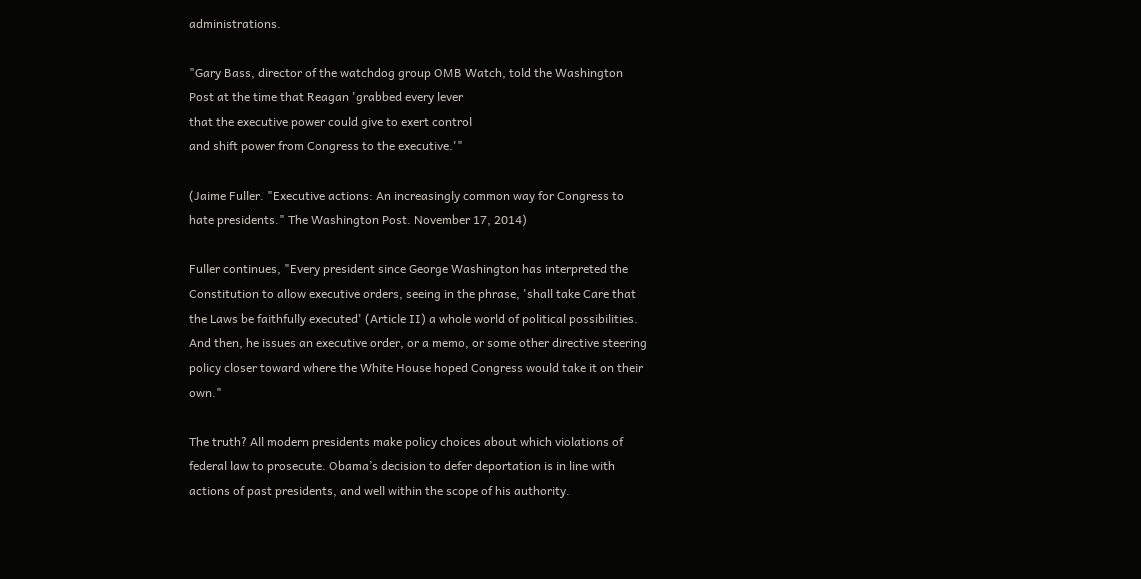administrations.

"Gary Bass, director of the watchdog group OMB Watch, told the Washington Post at the time that Reagan 'grabbed every lever
that the executive power could give to exert control
and shift power from Congress to the executive.'"

(Jaime Fuller. "Executive actions: An increasingly common way for Congress to hate presidents." The Washington Post. November 17, 2014)

Fuller continues, "Every president since George Washington has interpreted the Constitution to allow executive orders, seeing in the phrase, 'shall take Care that the Laws be faithfully executed' (Article II) a whole world of political possibilities. And then, he issues an executive order, or a memo, or some other directive steering policy closer toward where the White House hoped Congress would take it on their own."

The truth? All modern presidents make policy choices about which violations of federal law to prosecute. Obama’s decision to defer deportation is in line with actions of past presidents, and well within the scope of his authority.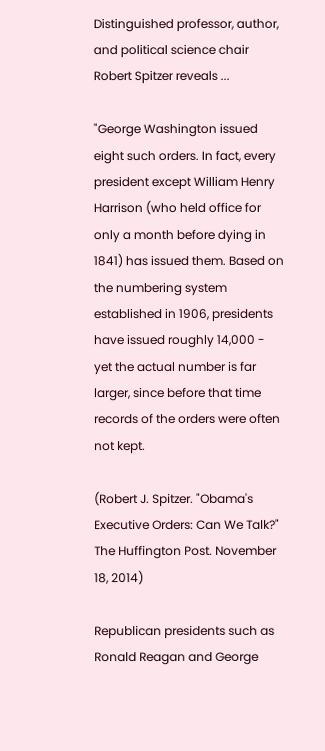Distinguished professor, author, and political science chair Robert Spitzer reveals ...

"George Washington issued eight such orders. In fact, every president except William Henry Harrison (who held office for only a month before dying in 1841) has issued them. Based on the numbering system established in 1906, presidents have issued roughly 14,000 - yet the actual number is far larger, since before that time records of the orders were often not kept.

(Robert J. Spitzer. "Obama's Executive Orders: Can We Talk?"
The Huffington Post. November 18, 2014)

Republican presidents such as Ronald Reagan and George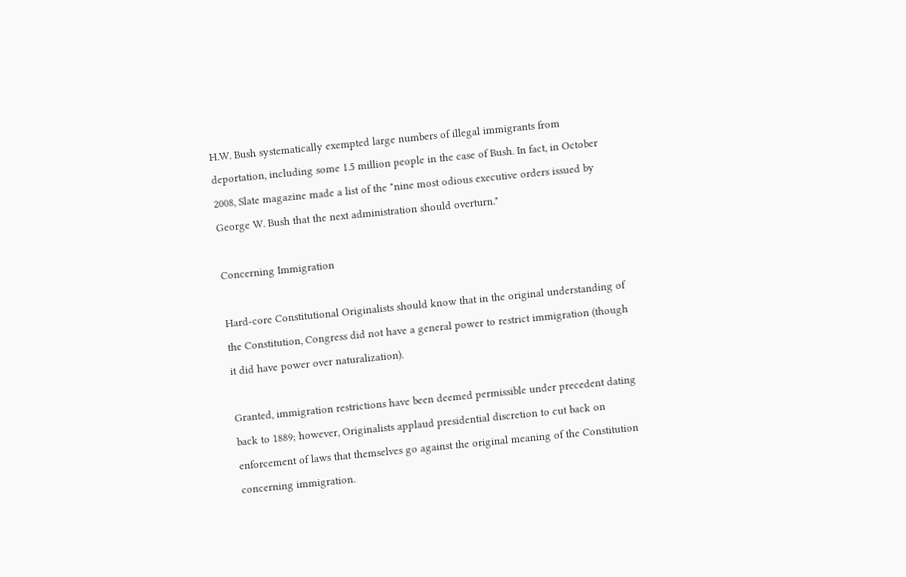H.W. Bush systematically exempted large numbers of illegal immigrants from deportation, including some 1.5 million people in the case of Bush. In fact, in October 2008, Slate magazine made a list of the "nine most odious executive orders issued by George W. Bush that the next administration should overturn."

Concerning Immigration

Hard-core Constitutional Originalists should know that in the original understanding of the Constitution, Congress did not have a general power to restrict immigration (though it did have power over naturalization).

Granted, immigration restrictions have been deemed permissible under precedent dating back to 1889; however, Originalists applaud presidential discretion to cut back on enforcement of laws that themselves go against the original meaning of the Constitution concerning immigration.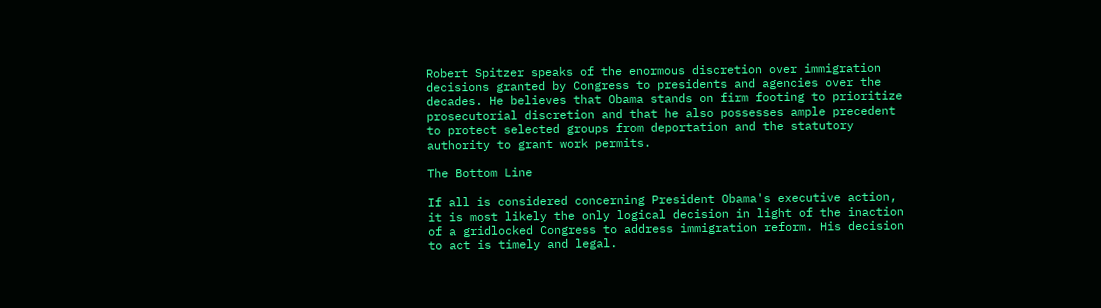Robert Spitzer speaks of the enormous discretion over immigration decisions granted by Congress to presidents and agencies over the decades. He believes that Obama stands on firm footing to prioritize prosecutorial discretion and that he also possesses ample precedent to protect selected groups from deportation and the statutory authority to grant work permits.

The Bottom Line

If all is considered concerning President Obama's executive action, it is most likely the only logical decision in light of the inaction of a gridlocked Congress to address immigration reform. His decision to act is timely and legal.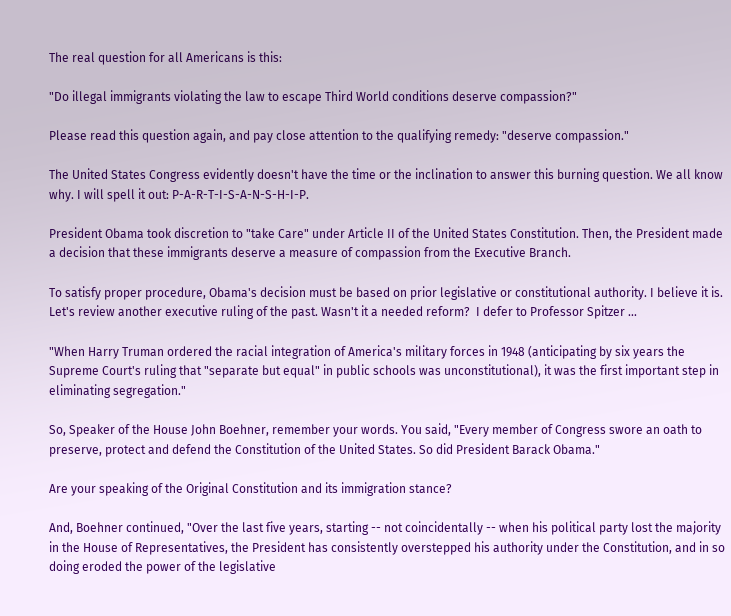The real question for all Americans is this:

"Do illegal immigrants violating the law to escape Third World conditions deserve compassion?"

Please read this question again, and pay close attention to the qualifying remedy: "deserve compassion."

The United States Congress evidently doesn't have the time or the inclination to answer this burning question. We all know why. I will spell it out: P-A-R-T-I-S-A-N-S-H-I-P.

President Obama took discretion to "take Care" under Article II of the United States Constitution. Then, the President made a decision that these immigrants deserve a measure of compassion from the Executive Branch.

To satisfy proper procedure, Obama's decision must be based on prior legislative or constitutional authority. I believe it is. Let's review another executive ruling of the past. Wasn't it a needed reform?  I defer to Professor Spitzer ...

"When Harry Truman ordered the racial integration of America's military forces in 1948 (anticipating by six years the Supreme Court's ruling that "separate but equal" in public schools was unconstitutional), it was the first important step in eliminating segregation."

So, Speaker of the House John Boehner, remember your words. You said, "Every member of Congress swore an oath to preserve, protect and defend the Constitution of the United States. So did President Barack Obama."

Are your speaking of the Original Constitution and its immigration stance?

And, Boehner continued, "Over the last five years, starting -- not coincidentally -- when his political party lost the majority in the House of Representatives, the President has consistently overstepped his authority under the Constitution, and in so doing eroded the power of the legislative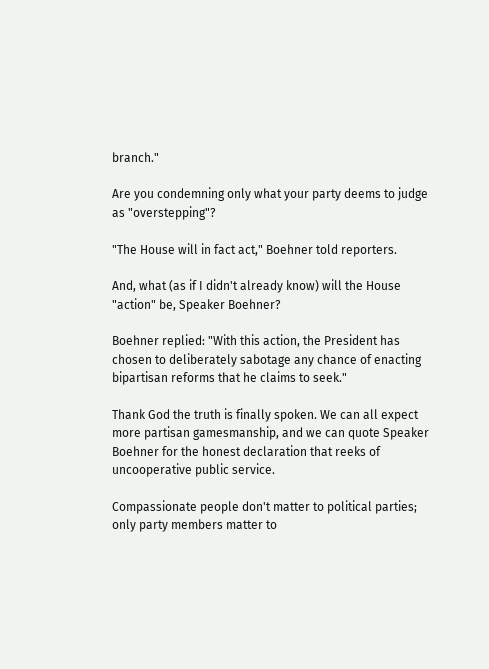branch."

Are you condemning only what your party deems to judge as "overstepping"?

"The House will in fact act," Boehner told reporters.

And, what (as if I didn't already know) will the House "action" be, Speaker Boehner?

Boehner replied: "With this action, the President has chosen to deliberately sabotage any chance of enacting bipartisan reforms that he claims to seek."

Thank God the truth is finally spoken. We can all expect more partisan gamesmanship, and we can quote Speaker Boehner for the honest declaration that reeks of uncooperative public service.

Compassionate people don't matter to political parties; only party members matter to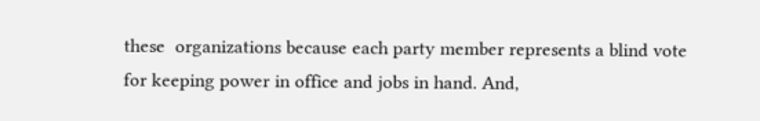these  organizations because each party member represents a blind vote for keeping power in office and jobs in hand. And,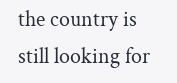the country is still looking for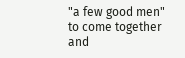"a few good men" to come together and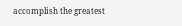accomplish the greatest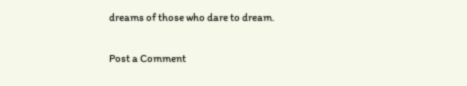dreams of those who dare to dream.

Post a Comment